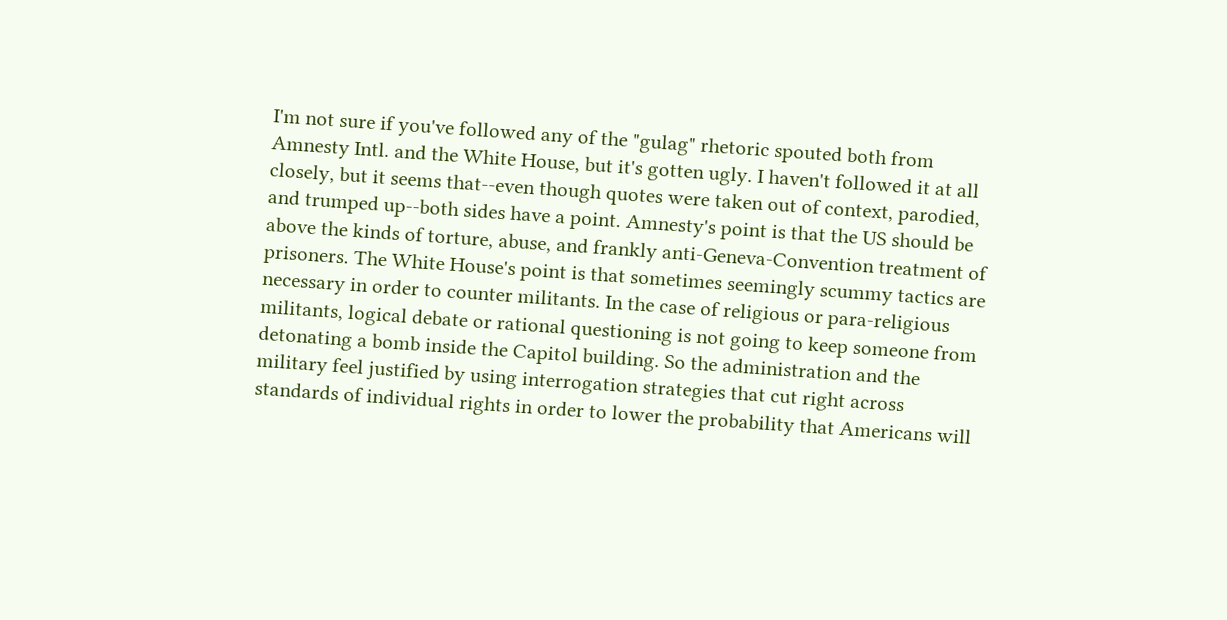I'm not sure if you've followed any of the "gulag" rhetoric spouted both from Amnesty Intl. and the White House, but it's gotten ugly. I haven't followed it at all closely, but it seems that--even though quotes were taken out of context, parodied, and trumped up--both sides have a point. Amnesty's point is that the US should be above the kinds of torture, abuse, and frankly anti-Geneva-Convention treatment of prisoners. The White House's point is that sometimes seemingly scummy tactics are necessary in order to counter militants. In the case of religious or para-religious militants, logical debate or rational questioning is not going to keep someone from detonating a bomb inside the Capitol building. So the administration and the military feel justified by using interrogation strategies that cut right across standards of individual rights in order to lower the probability that Americans will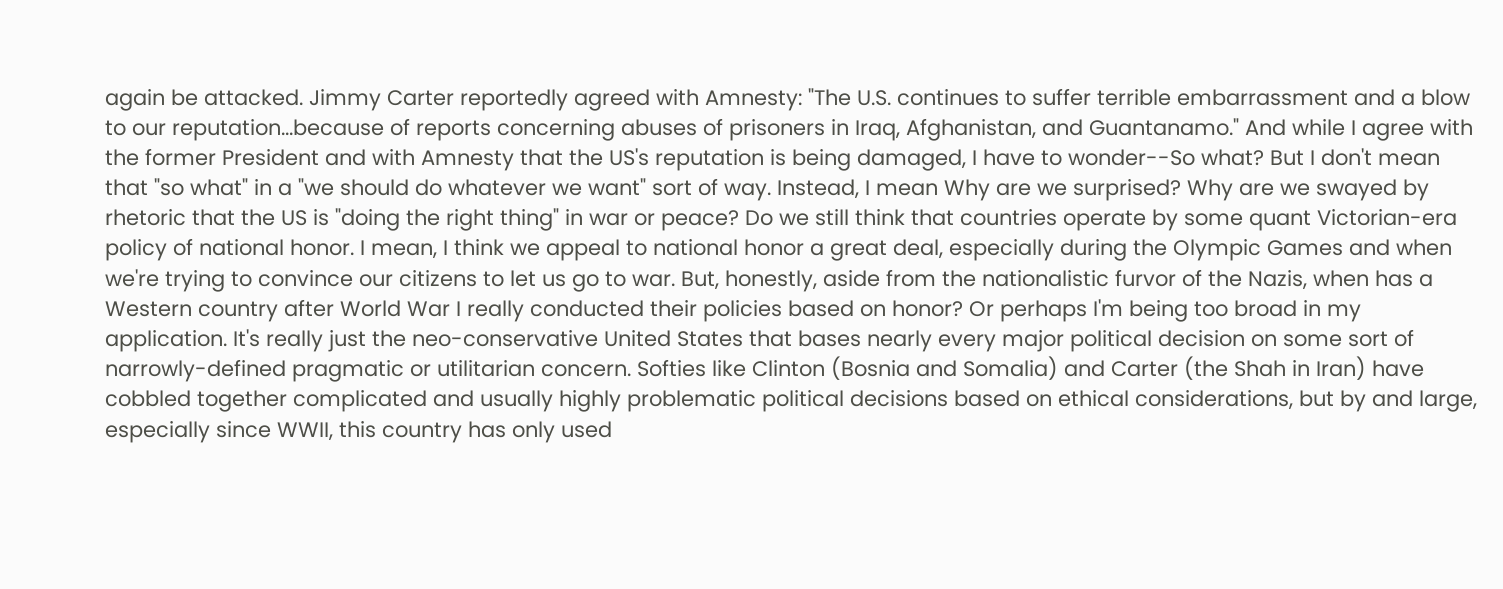again be attacked. Jimmy Carter reportedly agreed with Amnesty: "The U.S. continues to suffer terrible embarrassment and a blow to our reputation...because of reports concerning abuses of prisoners in Iraq, Afghanistan, and Guantanamo." And while I agree with the former President and with Amnesty that the US's reputation is being damaged, I have to wonder--So what? But I don't mean that "so what" in a "we should do whatever we want" sort of way. Instead, I mean Why are we surprised? Why are we swayed by rhetoric that the US is "doing the right thing" in war or peace? Do we still think that countries operate by some quant Victorian-era policy of national honor. I mean, I think we appeal to national honor a great deal, especially during the Olympic Games and when we're trying to convince our citizens to let us go to war. But, honestly, aside from the nationalistic furvor of the Nazis, when has a Western country after World War I really conducted their policies based on honor? Or perhaps I'm being too broad in my application. It's really just the neo-conservative United States that bases nearly every major political decision on some sort of narrowly-defined pragmatic or utilitarian concern. Softies like Clinton (Bosnia and Somalia) and Carter (the Shah in Iran) have cobbled together complicated and usually highly problematic political decisions based on ethical considerations, but by and large, especially since WWII, this country has only used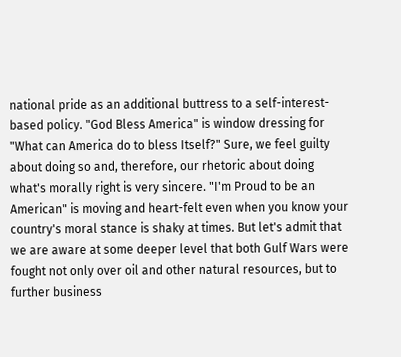national pride as an additional buttress to a self-interest-based policy. "God Bless America" is window dressing for "What can America do to bless Itself?" Sure, we feel guilty about doing so and, therefore, our rhetoric about doing what's morally right is very sincere. "I'm Proud to be an American" is moving and heart-felt even when you know your country's moral stance is shaky at times. But let's admit that we are aware at some deeper level that both Gulf Wars were fought not only over oil and other natural resources, but to further business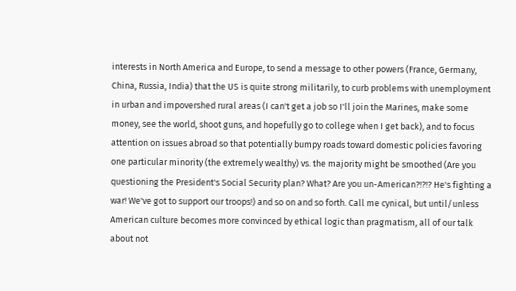interests in North America and Europe, to send a message to other powers (France, Germany, China, Russia, India) that the US is quite strong militarily, to curb problems with unemployment in urban and impovershed rural areas (I can't get a job so I'll join the Marines, make some money, see the world, shoot guns, and hopefully go to college when I get back), and to focus attention on issues abroad so that potentially bumpy roads toward domestic policies favoring one particular minority (the extremely wealthy) vs. the majority might be smoothed (Are you questioning the President's Social Security plan? What? Are you un-American?!?!? He's fighting a war! We've got to support our troops!) and so on and so forth. Call me cynical, but until/unless American culture becomes more convinced by ethical logic than pragmatism, all of our talk about not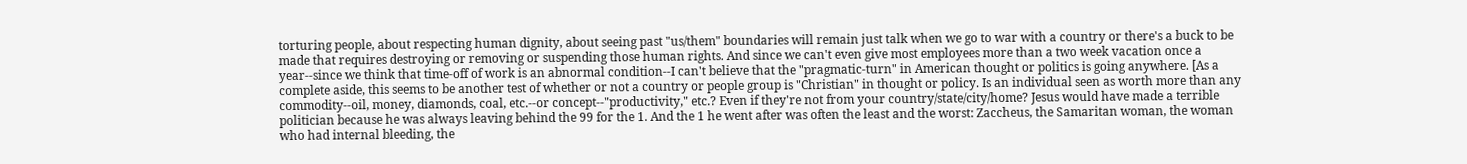torturing people, about respecting human dignity, about seeing past "us/them" boundaries will remain just talk when we go to war with a country or there's a buck to be made that requires destroying or removing or suspending those human rights. And since we can't even give most employees more than a two week vacation once a year--since we think that time-off of work is an abnormal condition--I can't believe that the "pragmatic-turn" in American thought or politics is going anywhere. [As a complete aside, this seems to be another test of whether or not a country or people group is "Christian" in thought or policy. Is an individual seen as worth more than any commodity--oil, money, diamonds, coal, etc.--or concept--"productivity," etc.? Even if they're not from your country/state/city/home? Jesus would have made a terrible politician because he was always leaving behind the 99 for the 1. And the 1 he went after was often the least and the worst: Zaccheus, the Samaritan woman, the woman who had internal bleeding, the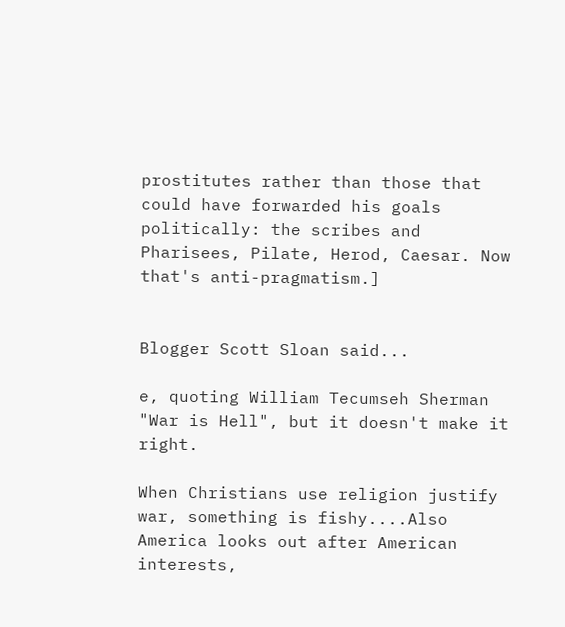prostitutes rather than those that could have forwarded his goals politically: the scribes and Pharisees, Pilate, Herod, Caesar. Now that's anti-pragmatism.]


Blogger Scott Sloan said...

e, quoting William Tecumseh Sherman "War is Hell", but it doesn't make it right.

When Christians use religion justify war, something is fishy....Also America looks out after American interests,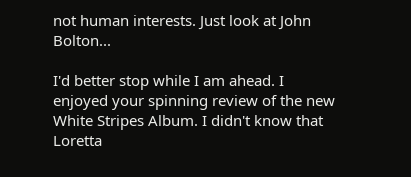not human interests. Just look at John Bolton...

I'd better stop while I am ahead. I enjoyed your spinning review of the new White Stripes Album. I didn't know that Loretta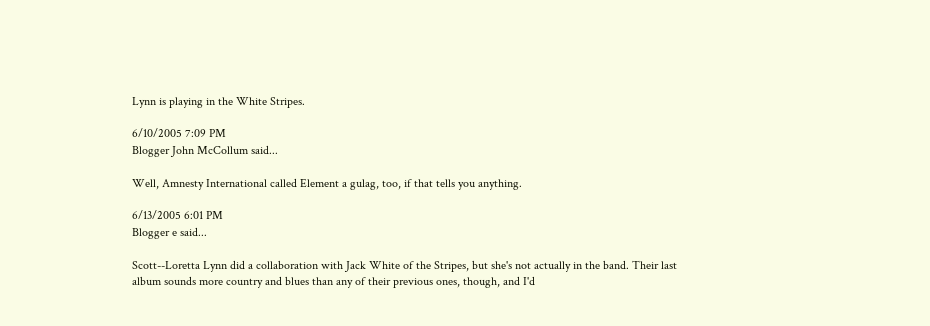Lynn is playing in the White Stripes.

6/10/2005 7:09 PM
Blogger John McCollum said...

Well, Amnesty International called Element a gulag, too, if that tells you anything.

6/13/2005 6:01 PM
Blogger e said...

Scott--Loretta Lynn did a collaboration with Jack White of the Stripes, but she's not actually in the band. Their last album sounds more country and blues than any of their previous ones, though, and I'd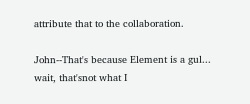attribute that to the collaboration.

John--That's because Element is a gul... wait, that'snot what I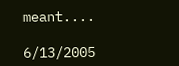meant....

6/13/2005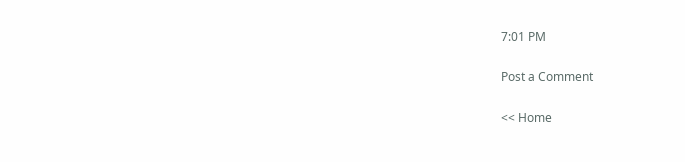7:01 PM

Post a Comment

<< Home